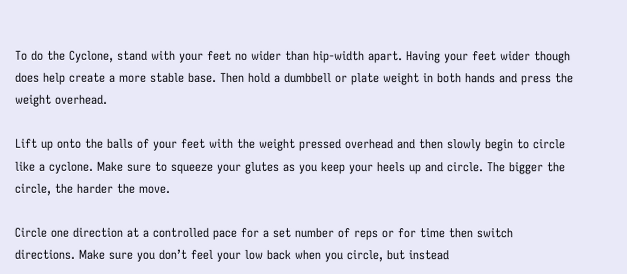To do the Cyclone, stand with your feet no wider than hip-width apart. Having your feet wider though does help create a more stable base. Then hold a dumbbell or plate weight in both hands and press the weight overhead.

Lift up onto the balls of your feet with the weight pressed overhead and then slowly begin to circle like a cyclone. Make sure to squeeze your glutes as you keep your heels up and circle. The bigger the circle, the harder the move.

Circle one direction at a controlled pace for a set number of reps or for time then switch directions. Make sure you don’t feel your low back when you circle, but instead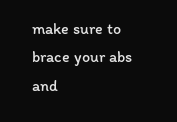make sure to brace your abs and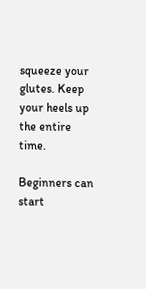squeeze your glutes. Keep your heels up the entire time.

Beginners can start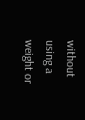without using a weight or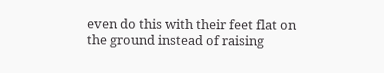even do this with their feet flat on the ground instead of raising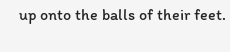up onto the balls of their feet.